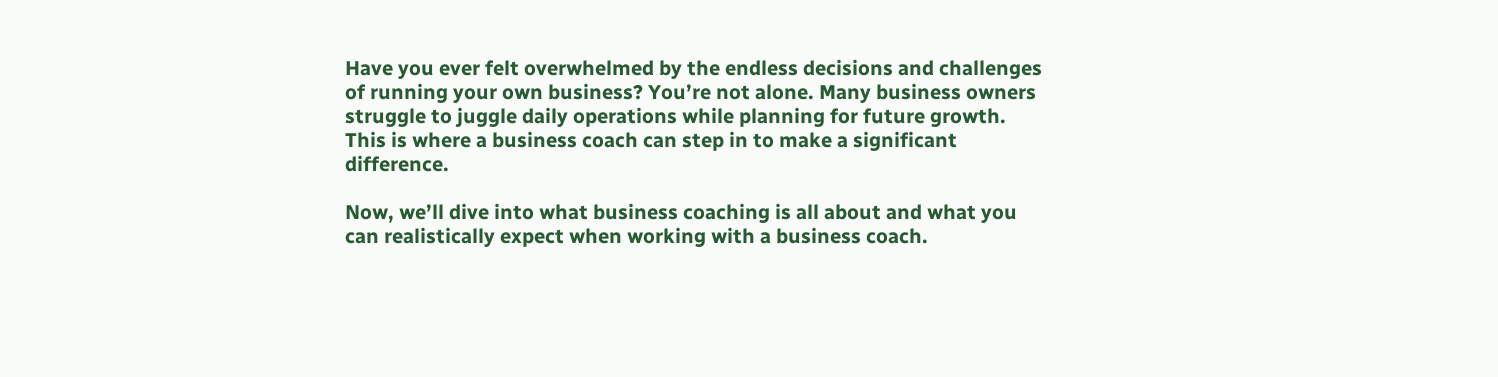Have you ever felt overwhelmed by the endless decisions and challenges of running your own business? You’re not alone. Many business owners struggle to juggle daily operations while planning for future growth. This is where a business coach can step in to make a significant difference.

Now, we’ll dive into what business coaching is all about and what you can realistically expect when working with a business coach.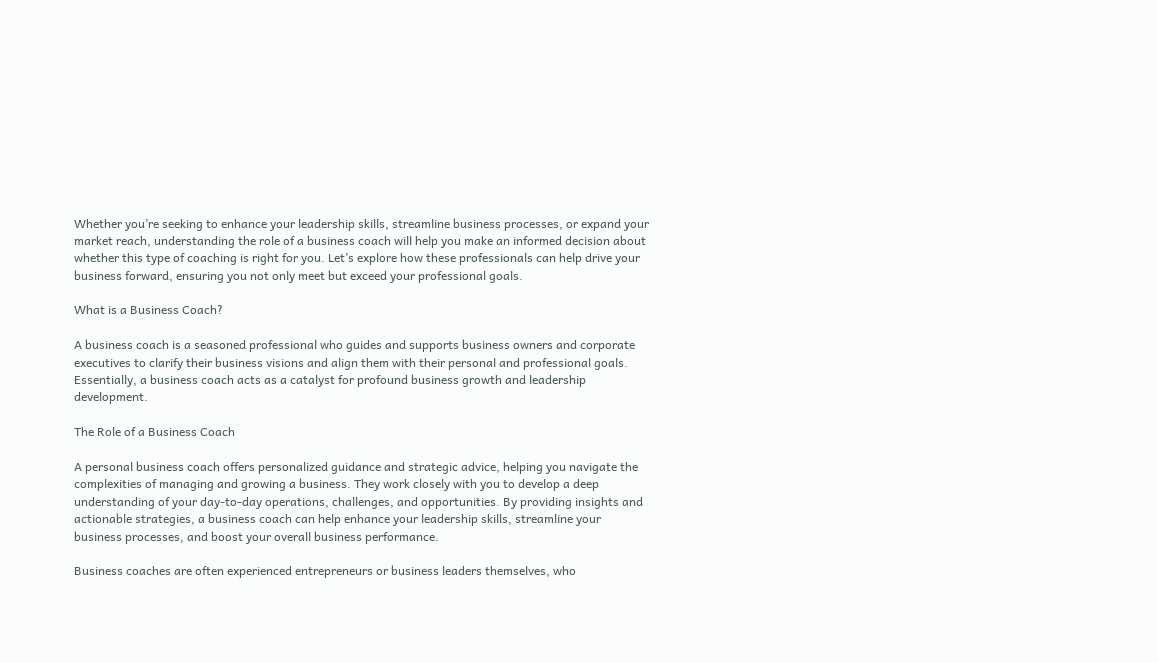Whether you’re seeking to enhance your leadership skills, streamline business processes, or expand your market reach, understanding the role of a business coach will help you make an informed decision about whether this type of coaching is right for you. Let’s explore how these professionals can help drive your business forward, ensuring you not only meet but exceed your professional goals.

What is a Business Coach?

A business coach is a seasoned professional who guides and supports business owners and corporate executives to clarify their business visions and align them with their personal and professional goals. Essentially, a business coach acts as a catalyst for profound business growth and leadership development.

The Role of a Business Coach

A personal business coach offers personalized guidance and strategic advice, helping you navigate the complexities of managing and growing a business. They work closely with you to develop a deep understanding of your day-to-day operations, challenges, and opportunities. By providing insights and actionable strategies, a business coach can help enhance your leadership skills, streamline your business processes, and boost your overall business performance.

Business coaches are often experienced entrepreneurs or business leaders themselves, who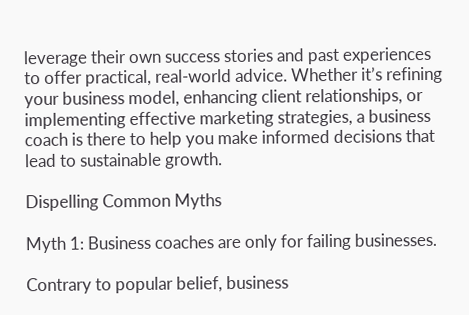leverage their own success stories and past experiences to offer practical, real-world advice. Whether it’s refining your business model, enhancing client relationships, or implementing effective marketing strategies, a business coach is there to help you make informed decisions that lead to sustainable growth.

Dispelling Common Myths

Myth 1: Business coaches are only for failing businesses.

Contrary to popular belief, business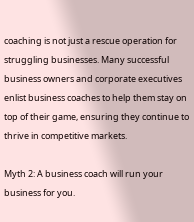coaching is not just a rescue operation for struggling businesses. Many successful business owners and corporate executives enlist business coaches to help them stay on top of their game, ensuring they continue to thrive in competitive markets.

Myth 2: A business coach will run your business for you.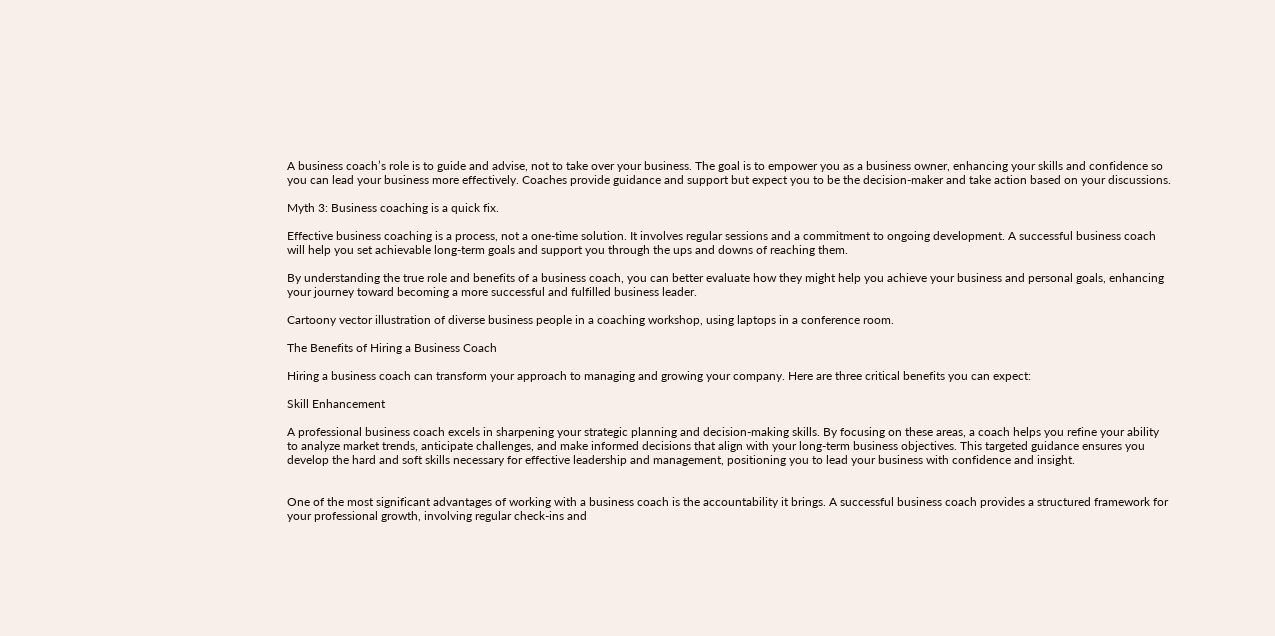A business coach’s role is to guide and advise, not to take over your business. The goal is to empower you as a business owner, enhancing your skills and confidence so you can lead your business more effectively. Coaches provide guidance and support but expect you to be the decision-maker and take action based on your discussions.

Myth 3: Business coaching is a quick fix.

Effective business coaching is a process, not a one-time solution. It involves regular sessions and a commitment to ongoing development. A successful business coach will help you set achievable long-term goals and support you through the ups and downs of reaching them.

By understanding the true role and benefits of a business coach, you can better evaluate how they might help you achieve your business and personal goals, enhancing your journey toward becoming a more successful and fulfilled business leader.

Cartoony vector illustration of diverse business people in a coaching workshop, using laptops in a conference room.

The Benefits of Hiring a Business Coach

Hiring a business coach can transform your approach to managing and growing your company. Here are three critical benefits you can expect:

Skill Enhancement

A professional business coach excels in sharpening your strategic planning and decision-making skills. By focusing on these areas, a coach helps you refine your ability to analyze market trends, anticipate challenges, and make informed decisions that align with your long-term business objectives. This targeted guidance ensures you develop the hard and soft skills necessary for effective leadership and management, positioning you to lead your business with confidence and insight.


One of the most significant advantages of working with a business coach is the accountability it brings. A successful business coach provides a structured framework for your professional growth, involving regular check-ins and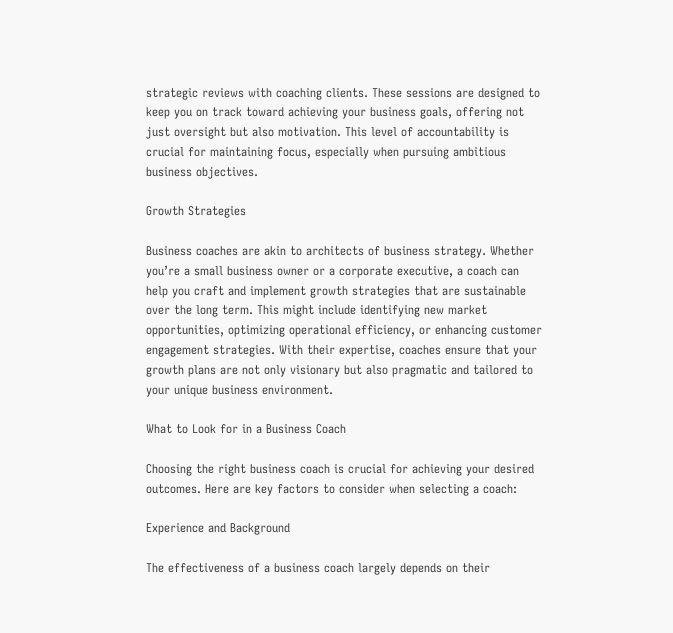strategic reviews with coaching clients. These sessions are designed to keep you on track toward achieving your business goals, offering not just oversight but also motivation. This level of accountability is crucial for maintaining focus, especially when pursuing ambitious business objectives.

Growth Strategies

Business coaches are akin to architects of business strategy. Whether you’re a small business owner or a corporate executive, a coach can help you craft and implement growth strategies that are sustainable over the long term. This might include identifying new market opportunities, optimizing operational efficiency, or enhancing customer engagement strategies. With their expertise, coaches ensure that your growth plans are not only visionary but also pragmatic and tailored to your unique business environment.

What to Look for in a Business Coach

Choosing the right business coach is crucial for achieving your desired outcomes. Here are key factors to consider when selecting a coach:

Experience and Background

The effectiveness of a business coach largely depends on their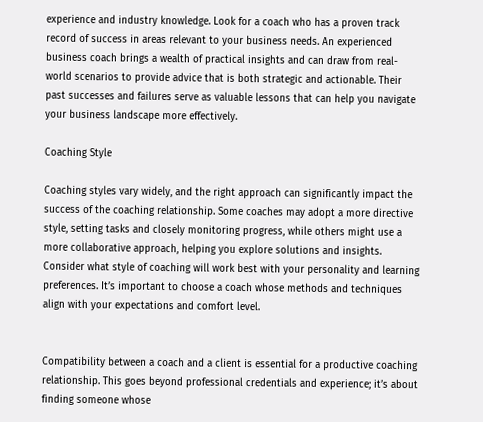experience and industry knowledge. Look for a coach who has a proven track record of success in areas relevant to your business needs. An experienced business coach brings a wealth of practical insights and can draw from real-world scenarios to provide advice that is both strategic and actionable. Their past successes and failures serve as valuable lessons that can help you navigate your business landscape more effectively.

Coaching Style

Coaching styles vary widely, and the right approach can significantly impact the success of the coaching relationship. Some coaches may adopt a more directive style, setting tasks and closely monitoring progress, while others might use a more collaborative approach, helping you explore solutions and insights. Consider what style of coaching will work best with your personality and learning preferences. It’s important to choose a coach whose methods and techniques align with your expectations and comfort level.


Compatibility between a coach and a client is essential for a productive coaching relationship. This goes beyond professional credentials and experience; it’s about finding someone whose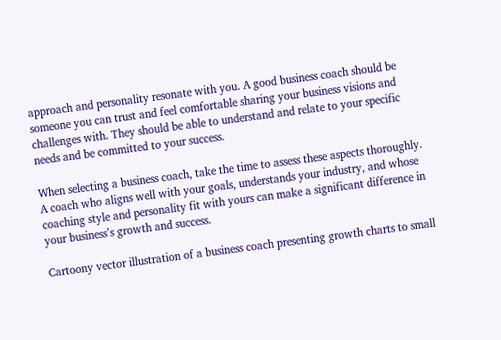approach and personality resonate with you. A good business coach should be someone you can trust and feel comfortable sharing your business visions and challenges with. They should be able to understand and relate to your specific needs and be committed to your success.

When selecting a business coach, take the time to assess these aspects thoroughly. A coach who aligns well with your goals, understands your industry, and whose coaching style and personality fit with yours can make a significant difference in your business’s growth and success.

Cartoony vector illustration of a business coach presenting growth charts to small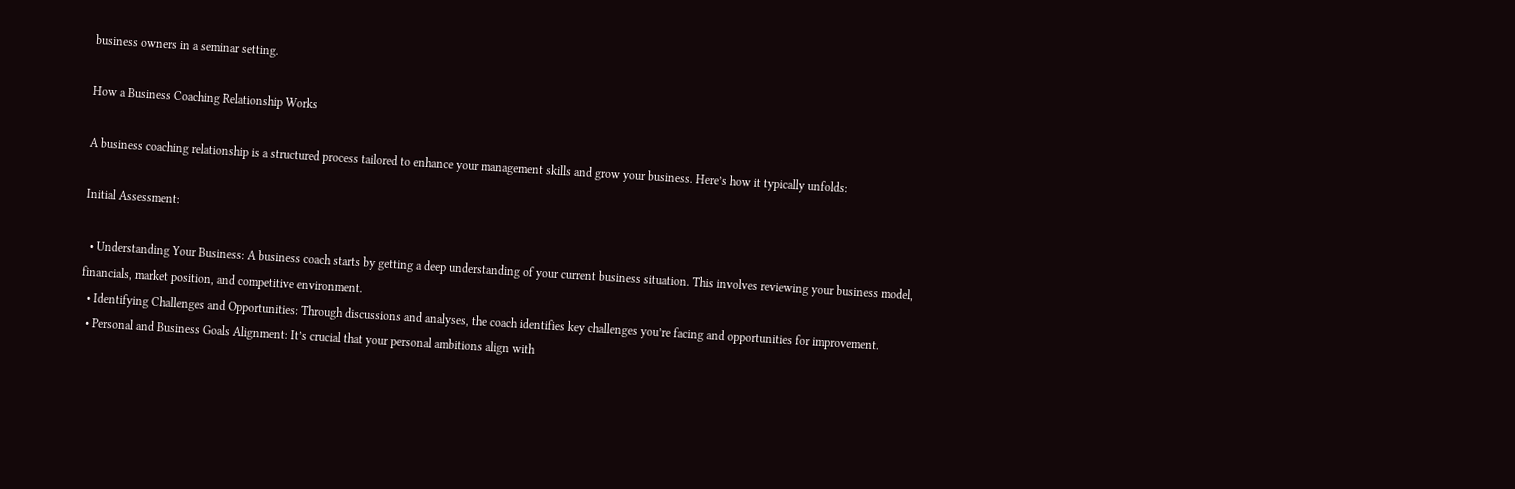business owners in a seminar setting.

How a Business Coaching Relationship Works

A business coaching relationship is a structured process tailored to enhance your management skills and grow your business. Here’s how it typically unfolds:

Initial Assessment:

  • Understanding Your Business: A business coach starts by getting a deep understanding of your current business situation. This involves reviewing your business model, financials, market position, and competitive environment.
  • Identifying Challenges and Opportunities: Through discussions and analyses, the coach identifies key challenges you’re facing and opportunities for improvement.
  • Personal and Business Goals Alignment: It’s crucial that your personal ambitions align with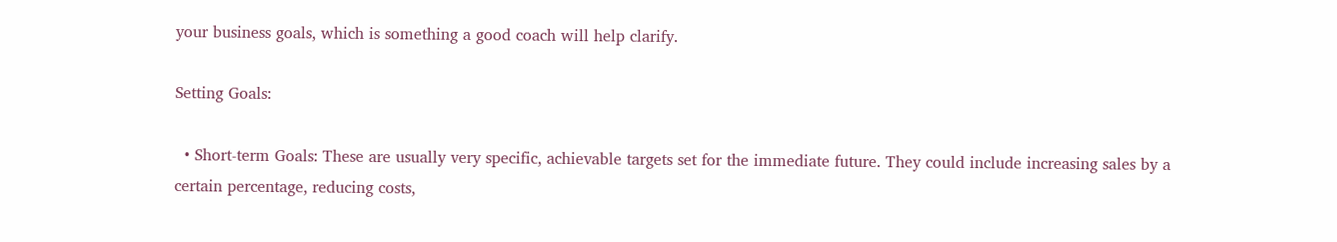your business goals, which is something a good coach will help clarify.

Setting Goals:

  • Short-term Goals: These are usually very specific, achievable targets set for the immediate future. They could include increasing sales by a certain percentage, reducing costs,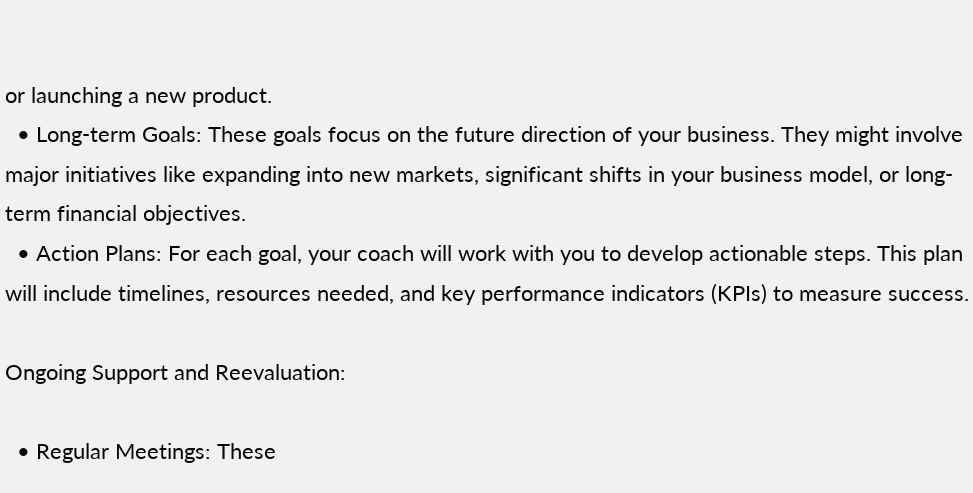or launching a new product.
  • Long-term Goals: These goals focus on the future direction of your business. They might involve major initiatives like expanding into new markets, significant shifts in your business model, or long-term financial objectives.
  • Action Plans: For each goal, your coach will work with you to develop actionable steps. This plan will include timelines, resources needed, and key performance indicators (KPIs) to measure success.

Ongoing Support and Reevaluation:

  • Regular Meetings: These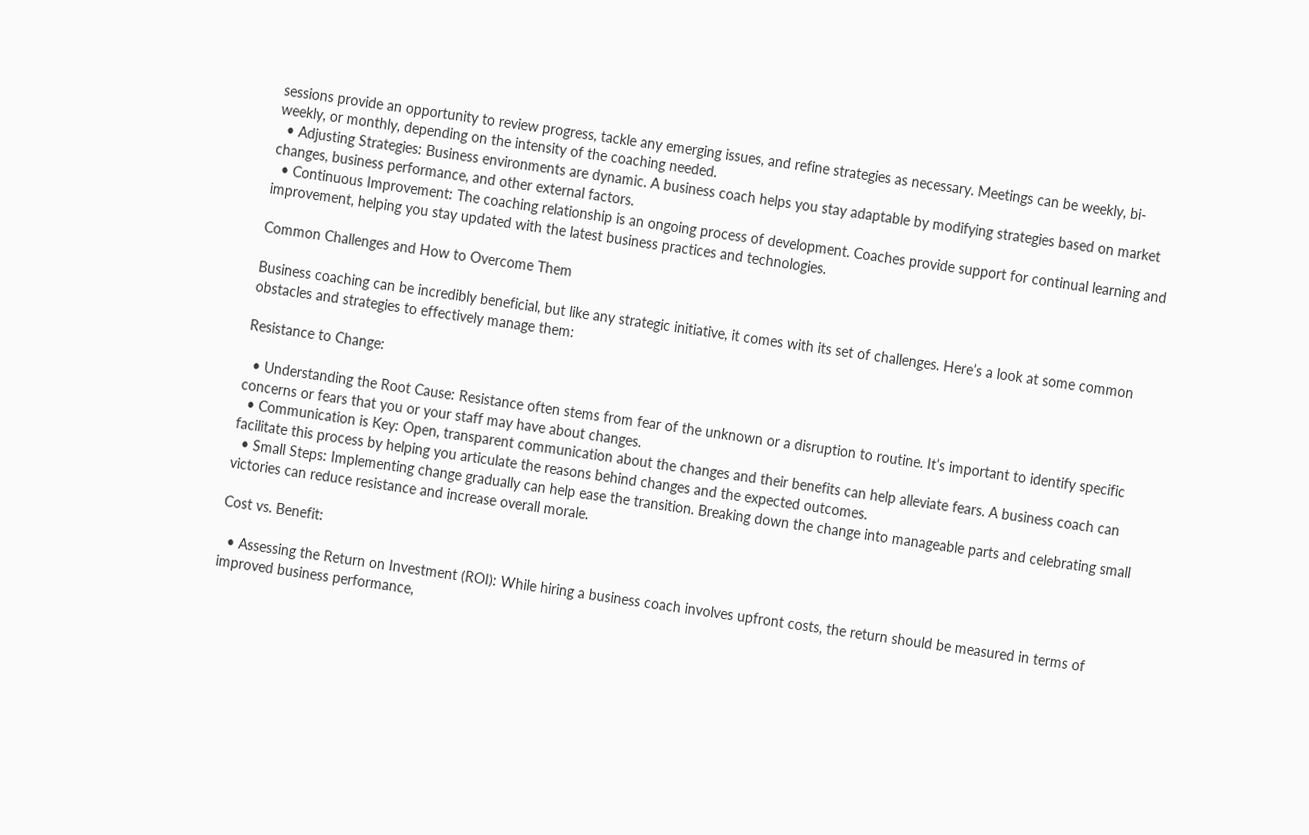sessions provide an opportunity to review progress, tackle any emerging issues, and refine strategies as necessary. Meetings can be weekly, bi-weekly, or monthly, depending on the intensity of the coaching needed.
  • Adjusting Strategies: Business environments are dynamic. A business coach helps you stay adaptable by modifying strategies based on market changes, business performance, and other external factors.
  • Continuous Improvement: The coaching relationship is an ongoing process of development. Coaches provide support for continual learning and improvement, helping you stay updated with the latest business practices and technologies.

Common Challenges and How to Overcome Them

Business coaching can be incredibly beneficial, but like any strategic initiative, it comes with its set of challenges. Here’s a look at some common obstacles and strategies to effectively manage them:

Resistance to Change:

  • Understanding the Root Cause: Resistance often stems from fear of the unknown or a disruption to routine. It’s important to identify specific concerns or fears that you or your staff may have about changes.
  • Communication is Key: Open, transparent communication about the changes and their benefits can help alleviate fears. A business coach can facilitate this process by helping you articulate the reasons behind changes and the expected outcomes.
  • Small Steps: Implementing change gradually can help ease the transition. Breaking down the change into manageable parts and celebrating small victories can reduce resistance and increase overall morale.

Cost vs. Benefit:

  • Assessing the Return on Investment (ROI): While hiring a business coach involves upfront costs, the return should be measured in terms of improved business performance,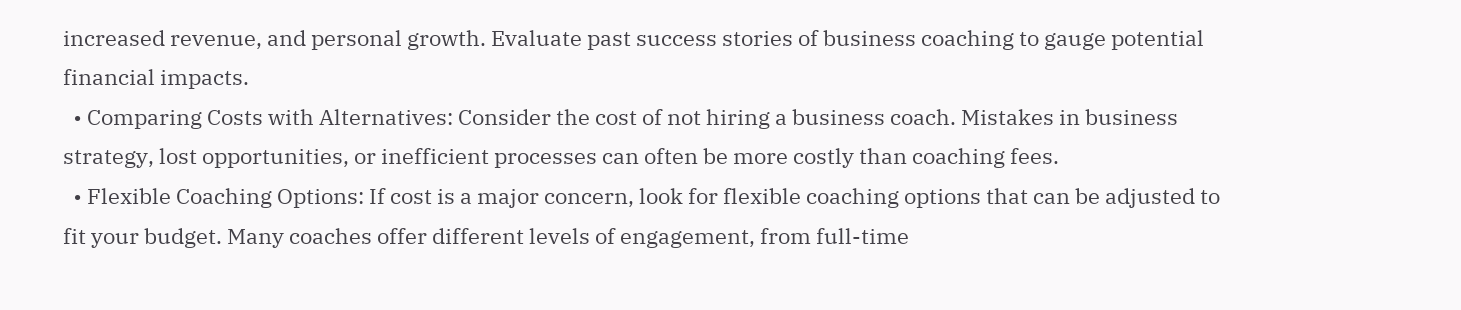increased revenue, and personal growth. Evaluate past success stories of business coaching to gauge potential financial impacts.
  • Comparing Costs with Alternatives: Consider the cost of not hiring a business coach. Mistakes in business strategy, lost opportunities, or inefficient processes can often be more costly than coaching fees.
  • Flexible Coaching Options: If cost is a major concern, look for flexible coaching options that can be adjusted to fit your budget. Many coaches offer different levels of engagement, from full-time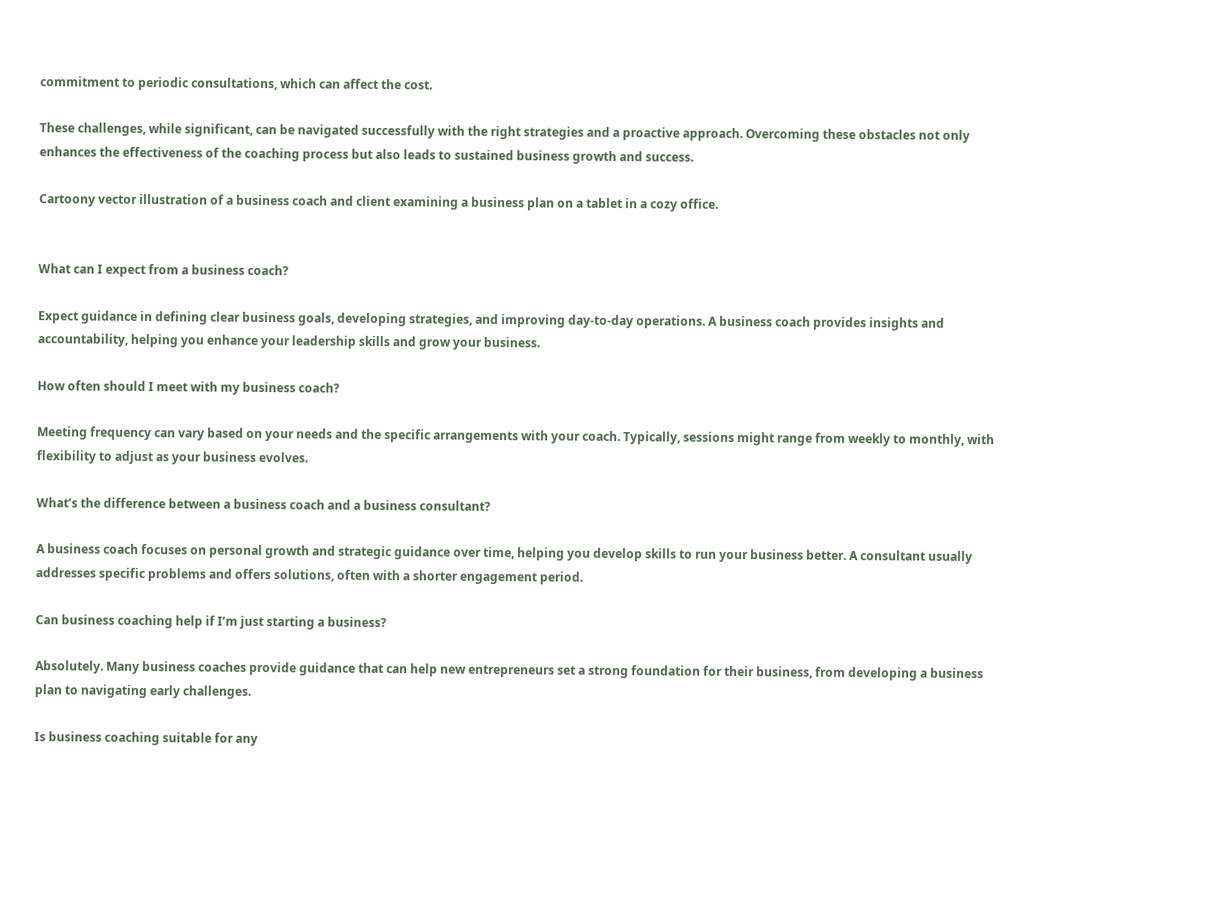commitment to periodic consultations, which can affect the cost.

These challenges, while significant, can be navigated successfully with the right strategies and a proactive approach. Overcoming these obstacles not only enhances the effectiveness of the coaching process but also leads to sustained business growth and success.

Cartoony vector illustration of a business coach and client examining a business plan on a tablet in a cozy office.


What can I expect from a business coach?

Expect guidance in defining clear business goals, developing strategies, and improving day-to-day operations. A business coach provides insights and accountability, helping you enhance your leadership skills and grow your business.

How often should I meet with my business coach?

Meeting frequency can vary based on your needs and the specific arrangements with your coach. Typically, sessions might range from weekly to monthly, with flexibility to adjust as your business evolves.

What’s the difference between a business coach and a business consultant?

A business coach focuses on personal growth and strategic guidance over time, helping you develop skills to run your business better. A consultant usually addresses specific problems and offers solutions, often with a shorter engagement period.

Can business coaching help if I’m just starting a business?

Absolutely. Many business coaches provide guidance that can help new entrepreneurs set a strong foundation for their business, from developing a business plan to navigating early challenges.

Is business coaching suitable for any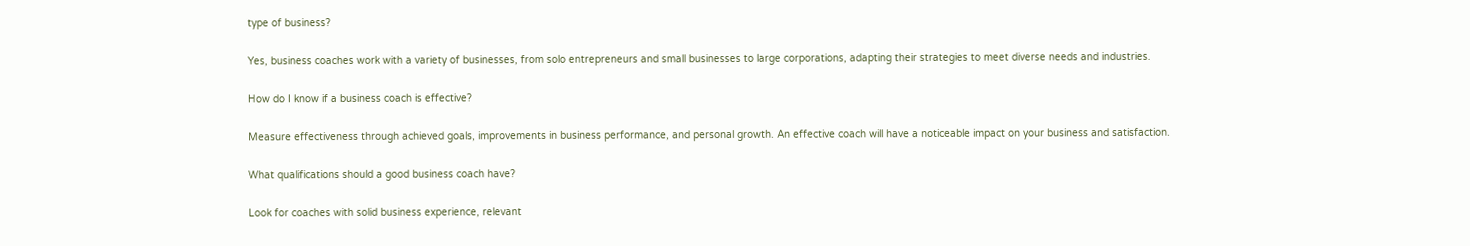type of business?

Yes, business coaches work with a variety of businesses, from solo entrepreneurs and small businesses to large corporations, adapting their strategies to meet diverse needs and industries.

How do I know if a business coach is effective?

Measure effectiveness through achieved goals, improvements in business performance, and personal growth. An effective coach will have a noticeable impact on your business and satisfaction.

What qualifications should a good business coach have?

Look for coaches with solid business experience, relevant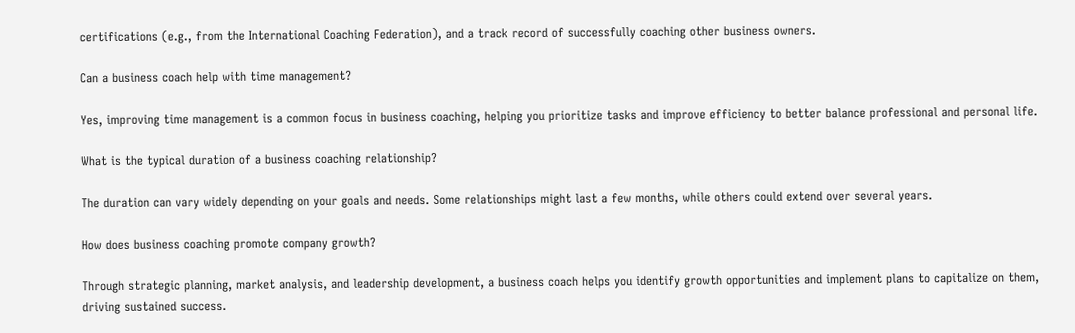certifications (e.g., from the International Coaching Federation), and a track record of successfully coaching other business owners.

Can a business coach help with time management?

Yes, improving time management is a common focus in business coaching, helping you prioritize tasks and improve efficiency to better balance professional and personal life.

What is the typical duration of a business coaching relationship?

The duration can vary widely depending on your goals and needs. Some relationships might last a few months, while others could extend over several years.

How does business coaching promote company growth?

Through strategic planning, market analysis, and leadership development, a business coach helps you identify growth opportunities and implement plans to capitalize on them, driving sustained success.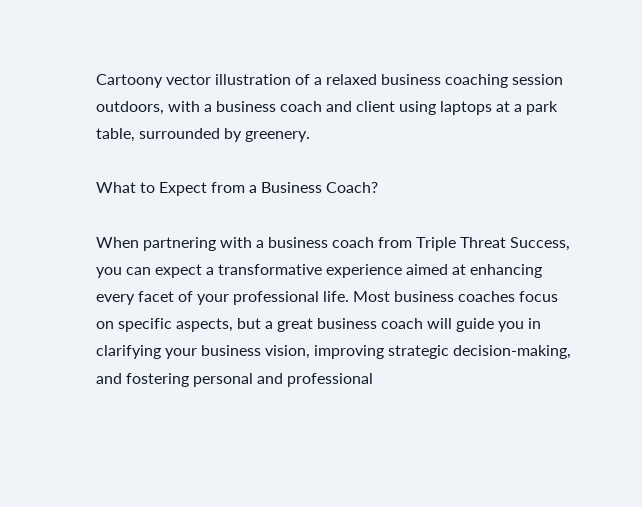Cartoony vector illustration of a relaxed business coaching session outdoors, with a business coach and client using laptops at a park table, surrounded by greenery.

What to Expect from a Business Coach?

When partnering with a business coach from Triple Threat Success, you can expect a transformative experience aimed at enhancing every facet of your professional life. Most business coaches focus on specific aspects, but a great business coach will guide you in clarifying your business vision, improving strategic decision-making, and fostering personal and professional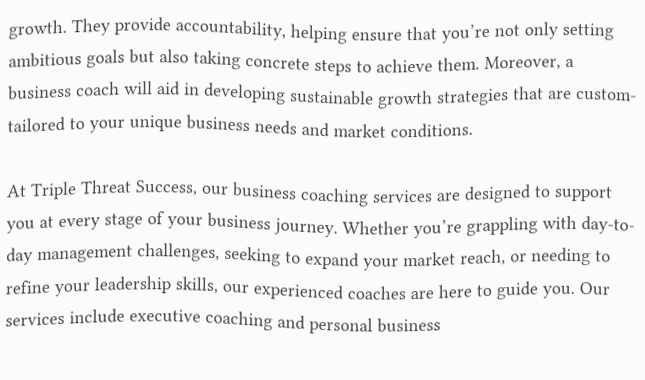growth. They provide accountability, helping ensure that you’re not only setting ambitious goals but also taking concrete steps to achieve them. Moreover, a business coach will aid in developing sustainable growth strategies that are custom-tailored to your unique business needs and market conditions.

At Triple Threat Success, our business coaching services are designed to support you at every stage of your business journey. Whether you’re grappling with day-to-day management challenges, seeking to expand your market reach, or needing to refine your leadership skills, our experienced coaches are here to guide you. Our services include executive coaching and personal business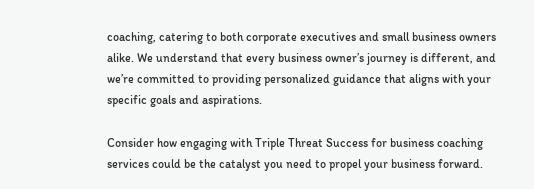coaching, catering to both corporate executives and small business owners alike. We understand that every business owner’s journey is different, and we’re committed to providing personalized guidance that aligns with your specific goals and aspirations.

Consider how engaging with Triple Threat Success for business coaching services could be the catalyst you need to propel your business forward.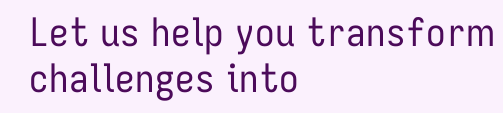Let us help you transform challenges into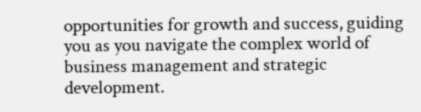opportunities for growth and success, guiding you as you navigate the complex world of business management and strategic development.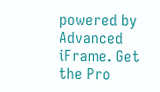powered by Advanced iFrame. Get the Pro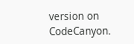version on CodeCanyon.